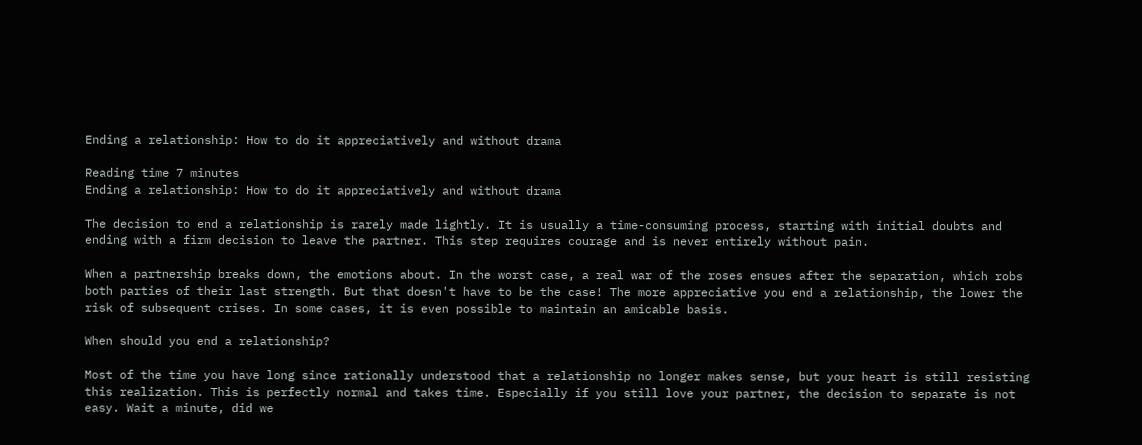Ending a relationship: How to do it appreciatively and without drama

Reading time 7 minutes
Ending a relationship: How to do it appreciatively and without drama

The decision to end a relationship is rarely made lightly. It is usually a time-consuming process, starting with initial doubts and ending with a firm decision to leave the partner. This step requires courage and is never entirely without pain.

When a partnership breaks down, the emotions about. In the worst case, a real war of the roses ensues after the separation, which robs both parties of their last strength. But that doesn't have to be the case! The more appreciative you end a relationship, the lower the risk of subsequent crises. In some cases, it is even possible to maintain an amicable basis.

When should you end a relationship?

Most of the time you have long since rationally understood that a relationship no longer makes sense, but your heart is still resisting this realization. This is perfectly normal and takes time. Especially if you still love your partner, the decision to separate is not easy. Wait a minute, did we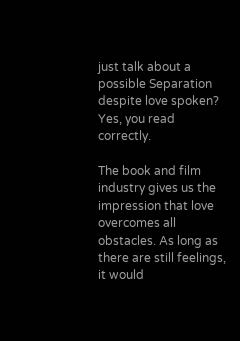just talk about a possible Separation despite love spoken? Yes, you read correctly.

The book and film industry gives us the impression that love overcomes all obstacles. As long as there are still feelings, it would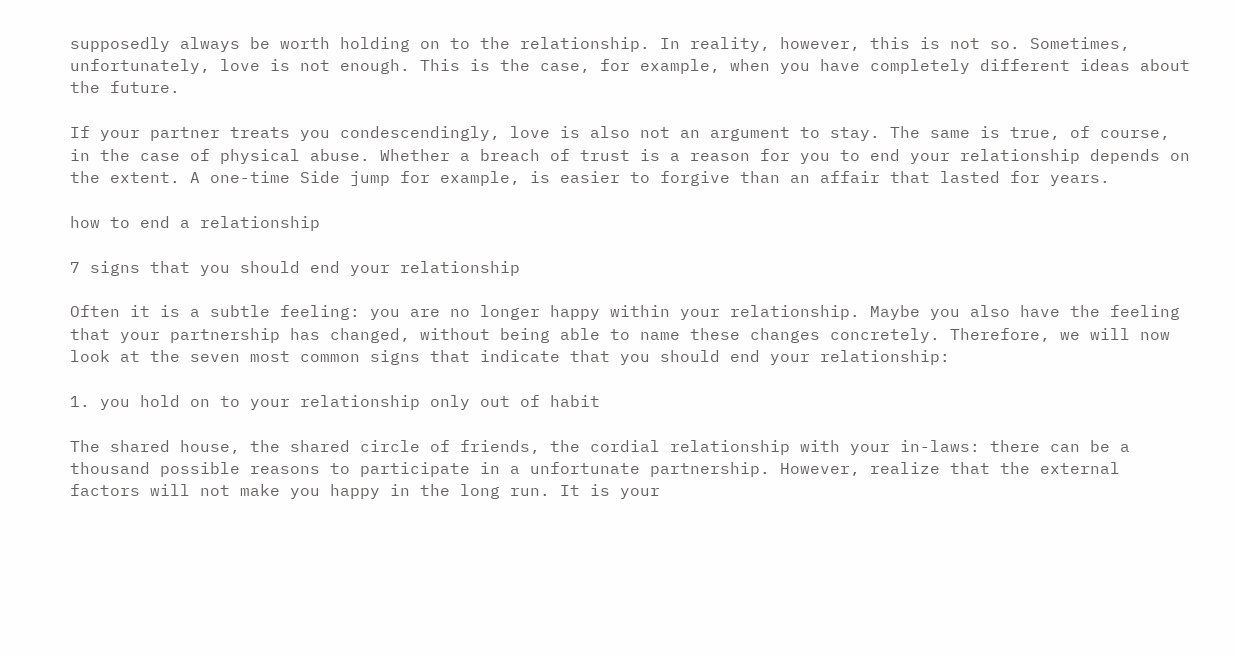supposedly always be worth holding on to the relationship. In reality, however, this is not so. Sometimes, unfortunately, love is not enough. This is the case, for example, when you have completely different ideas about the future.

If your partner treats you condescendingly, love is also not an argument to stay. The same is true, of course, in the case of physical abuse. Whether a breach of trust is a reason for you to end your relationship depends on the extent. A one-time Side jump for example, is easier to forgive than an affair that lasted for years.

how to end a relationship

7 signs that you should end your relationship

Often it is a subtle feeling: you are no longer happy within your relationship. Maybe you also have the feeling that your partnership has changed, without being able to name these changes concretely. Therefore, we will now look at the seven most common signs that indicate that you should end your relationship:

1. you hold on to your relationship only out of habit

The shared house, the shared circle of friends, the cordial relationship with your in-laws: there can be a thousand possible reasons to participate in a unfortunate partnership. However, realize that the external factors will not make you happy in the long run. It is your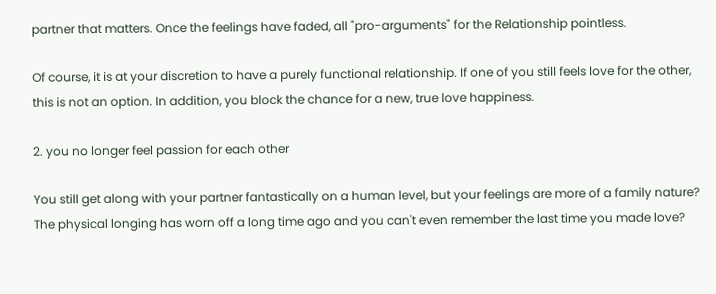partner that matters. Once the feelings have faded, all "pro-arguments" for the Relationship pointless.

Of course, it is at your discretion to have a purely functional relationship. If one of you still feels love for the other, this is not an option. In addition, you block the chance for a new, true love happiness.

2. you no longer feel passion for each other

You still get along with your partner fantastically on a human level, but your feelings are more of a family nature? The physical longing has worn off a long time ago and you can't even remember the last time you made love?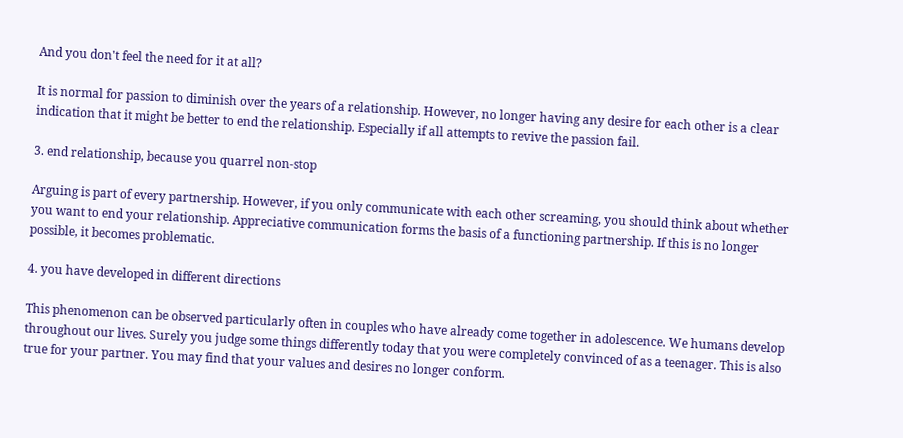And you don't feel the need for it at all?

It is normal for passion to diminish over the years of a relationship. However, no longer having any desire for each other is a clear indication that it might be better to end the relationship. Especially if all attempts to revive the passion fail.

3. end relationship, because you quarrel non-stop

Arguing is part of every partnership. However, if you only communicate with each other screaming, you should think about whether you want to end your relationship. Appreciative communication forms the basis of a functioning partnership. If this is no longer possible, it becomes problematic.

4. you have developed in different directions

This phenomenon can be observed particularly often in couples who have already come together in adolescence. We humans develop throughout our lives. Surely you judge some things differently today that you were completely convinced of as a teenager. This is also true for your partner. You may find that your values and desires no longer conform.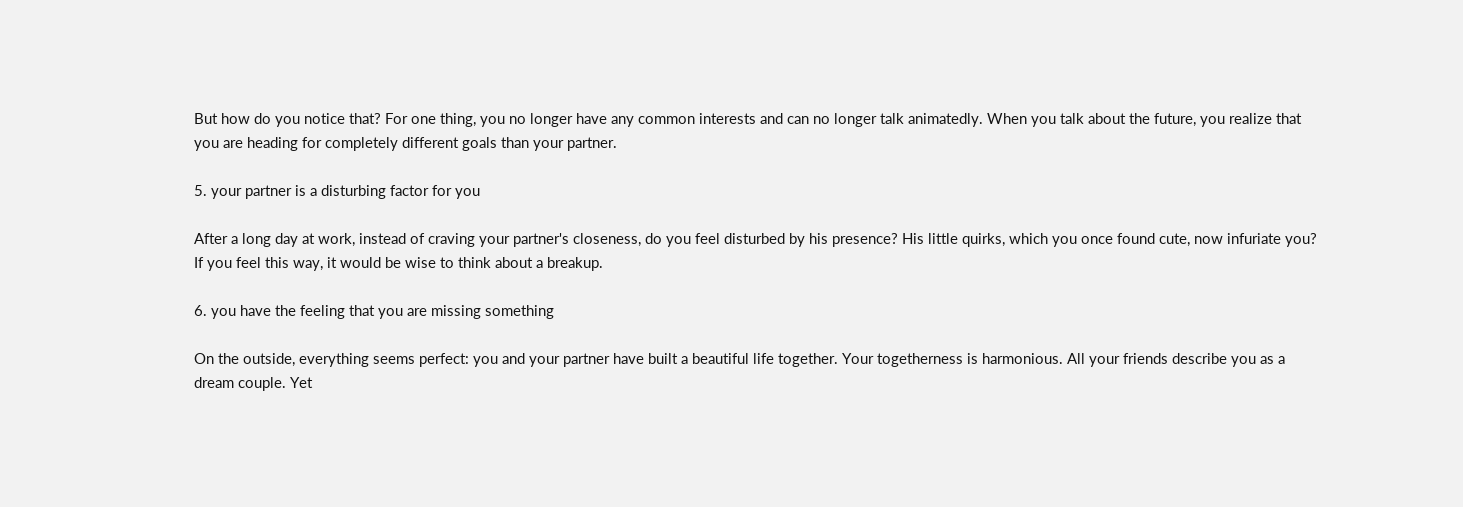But how do you notice that? For one thing, you no longer have any common interests and can no longer talk animatedly. When you talk about the future, you realize that you are heading for completely different goals than your partner.

5. your partner is a disturbing factor for you

After a long day at work, instead of craving your partner's closeness, do you feel disturbed by his presence? His little quirks, which you once found cute, now infuriate you? If you feel this way, it would be wise to think about a breakup.

6. you have the feeling that you are missing something

On the outside, everything seems perfect: you and your partner have built a beautiful life together. Your togetherness is harmonious. All your friends describe you as a dream couple. Yet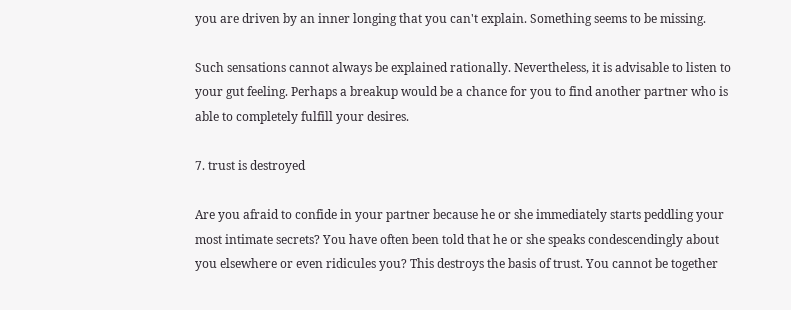you are driven by an inner longing that you can't explain. Something seems to be missing.

Such sensations cannot always be explained rationally. Nevertheless, it is advisable to listen to your gut feeling. Perhaps a breakup would be a chance for you to find another partner who is able to completely fulfill your desires.

7. trust is destroyed

Are you afraid to confide in your partner because he or she immediately starts peddling your most intimate secrets? You have often been told that he or she speaks condescendingly about you elsewhere or even ridicules you? This destroys the basis of trust. You cannot be together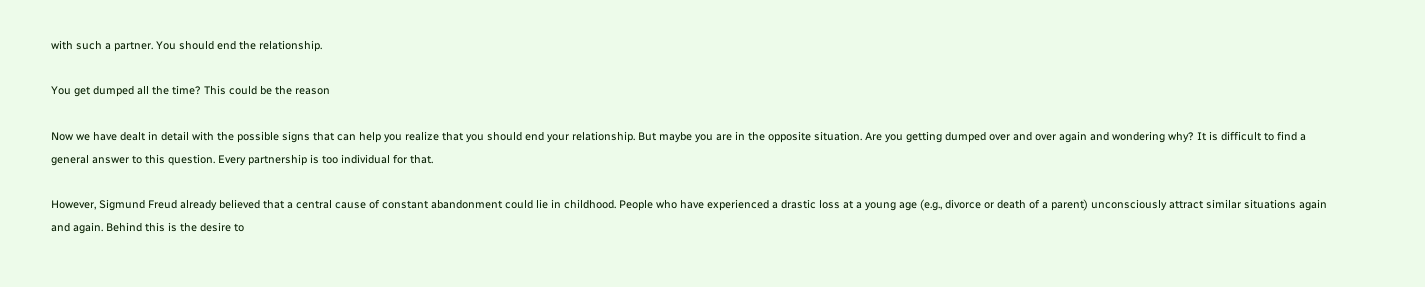with such a partner. You should end the relationship.

You get dumped all the time? This could be the reason

Now we have dealt in detail with the possible signs that can help you realize that you should end your relationship. But maybe you are in the opposite situation. Are you getting dumped over and over again and wondering why? It is difficult to find a general answer to this question. Every partnership is too individual for that.

However, Sigmund Freud already believed that a central cause of constant abandonment could lie in childhood. People who have experienced a drastic loss at a young age (e.g., divorce or death of a parent) unconsciously attract similar situations again and again. Behind this is the desire to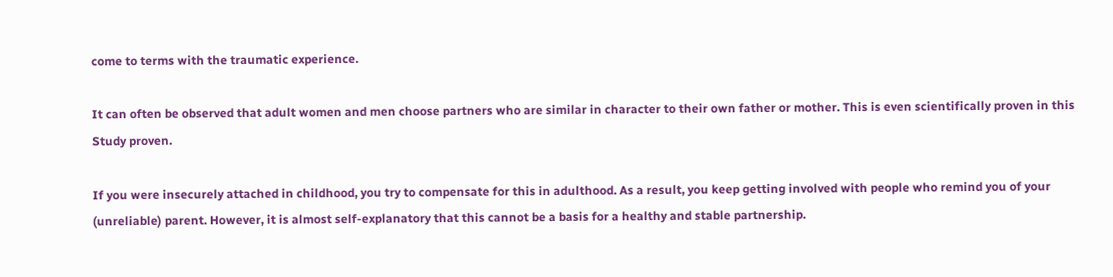come to terms with the traumatic experience.

It can often be observed that adult women and men choose partners who are similar in character to their own father or mother. This is even scientifically proven in this Study proven.

If you were insecurely attached in childhood, you try to compensate for this in adulthood. As a result, you keep getting involved with people who remind you of your (unreliable) parent. However, it is almost self-explanatory that this cannot be a basis for a healthy and stable partnership.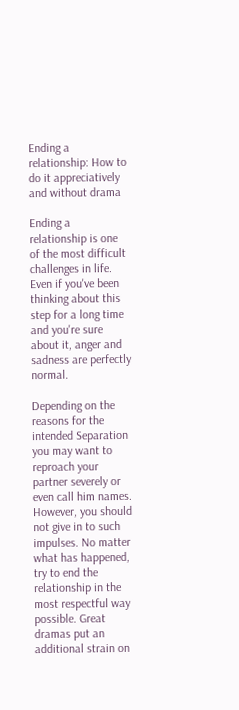Ending a relationship: How to do it appreciatively and without drama

Ending a relationship is one of the most difficult challenges in life. Even if you've been thinking about this step for a long time and you're sure about it, anger and sadness are perfectly normal.

Depending on the reasons for the intended Separation you may want to reproach your partner severely or even call him names. However, you should not give in to such impulses. No matter what has happened, try to end the relationship in the most respectful way possible. Great dramas put an additional strain on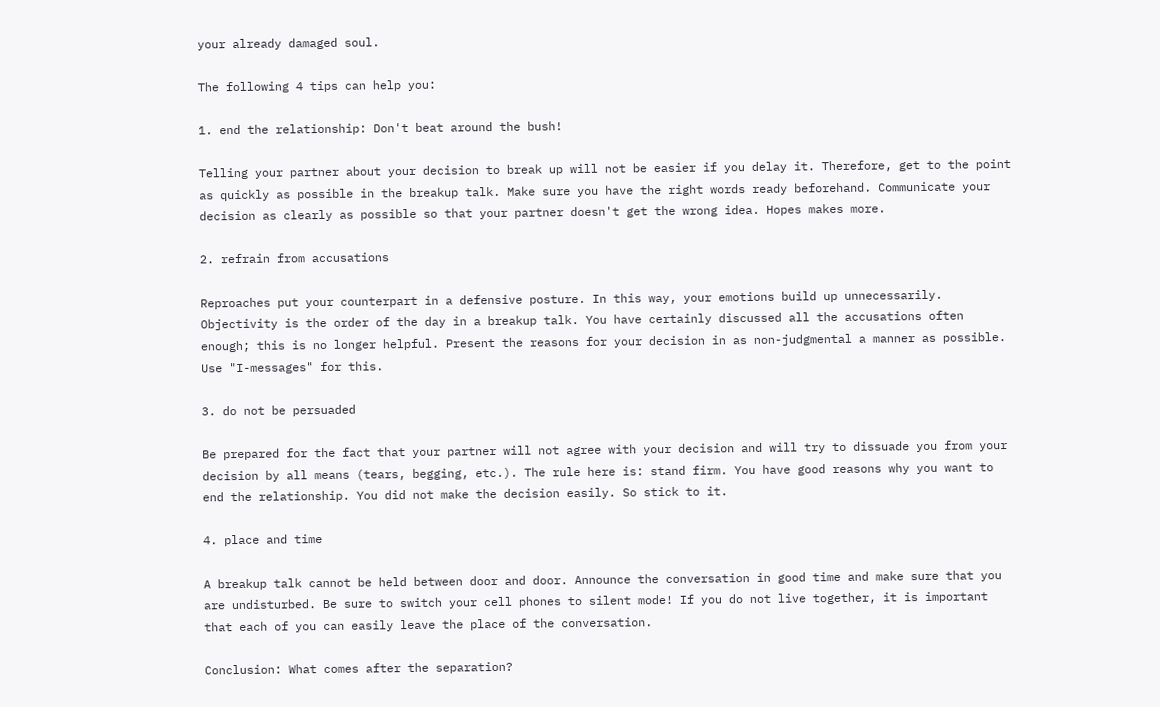your already damaged soul.

The following 4 tips can help you:

1. end the relationship: Don't beat around the bush!

Telling your partner about your decision to break up will not be easier if you delay it. Therefore, get to the point as quickly as possible in the breakup talk. Make sure you have the right words ready beforehand. Communicate your decision as clearly as possible so that your partner doesn't get the wrong idea. Hopes makes more.

2. refrain from accusations

Reproaches put your counterpart in a defensive posture. In this way, your emotions build up unnecessarily. Objectivity is the order of the day in a breakup talk. You have certainly discussed all the accusations often enough; this is no longer helpful. Present the reasons for your decision in as non-judgmental a manner as possible. Use "I-messages" for this.

3. do not be persuaded

Be prepared for the fact that your partner will not agree with your decision and will try to dissuade you from your decision by all means (tears, begging, etc.). The rule here is: stand firm. You have good reasons why you want to end the relationship. You did not make the decision easily. So stick to it.

4. place and time

A breakup talk cannot be held between door and door. Announce the conversation in good time and make sure that you are undisturbed. Be sure to switch your cell phones to silent mode! If you do not live together, it is important that each of you can easily leave the place of the conversation.

Conclusion: What comes after the separation?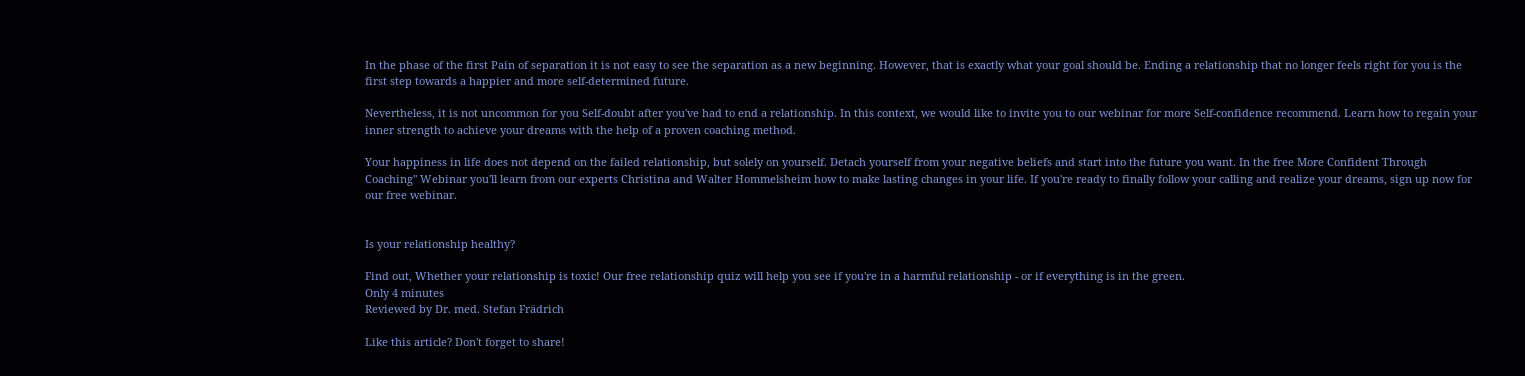In the phase of the first Pain of separation it is not easy to see the separation as a new beginning. However, that is exactly what your goal should be. Ending a relationship that no longer feels right for you is the first step towards a happier and more self-determined future.

Nevertheless, it is not uncommon for you Self-doubt after you've had to end a relationship. In this context, we would like to invite you to our webinar for more Self-confidence recommend. Learn how to regain your inner strength to achieve your dreams with the help of a proven coaching method.

Your happiness in life does not depend on the failed relationship, but solely on yourself. Detach yourself from your negative beliefs and start into the future you want. In the free More Confident Through Coaching" Webinar you'll learn from our experts Christina and Walter Hommelsheim how to make lasting changes in your life. If you're ready to finally follow your calling and realize your dreams, sign up now for our free webinar.


Is your relationship healthy?

Find out, Whether your relationship is toxic! Our free relationship quiz will help you see if you're in a harmful relationship - or if everything is in the green.
Only 4 minutes
Reviewed by Dr. med. Stefan Frädrich

Like this article? Don't forget to share!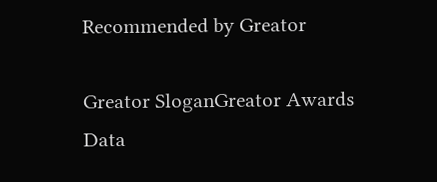Recommended by Greator

Greator SloganGreator Awards
Data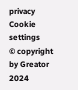privacy
Cookie settings
© copyright by Greator 2024